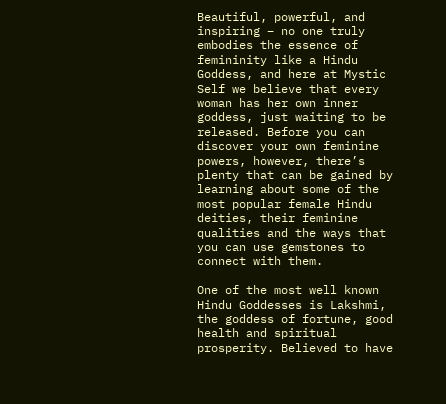Beautiful, powerful, and inspiring – no one truly embodies the essence of femininity like a Hindu Goddess, and here at Mystic Self we believe that every woman has her own inner goddess, just waiting to be released. Before you can discover your own feminine powers, however, there’s plenty that can be gained by learning about some of the most popular female Hindu deities, their feminine qualities and the ways that you can use gemstones to connect with them.

One of the most well known Hindu Goddesses is Lakshmi, the goddess of fortune, good health and spiritual prosperity. Believed to have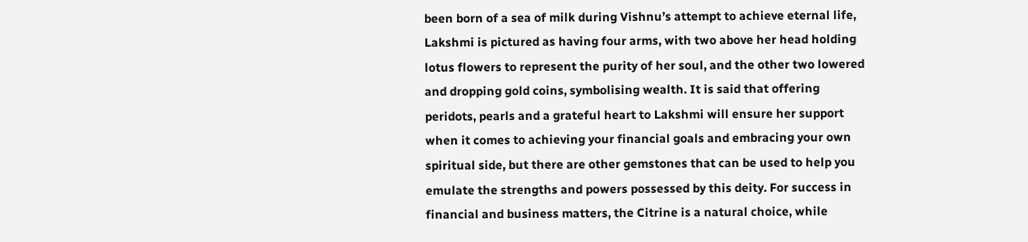been born of a sea of milk during Vishnu’s attempt to achieve eternal life, Lakshmi is pictured as having four arms, with two above her head holding lotus flowers to represent the purity of her soul, and the other two lowered and dropping gold coins, symbolising wealth. It is said that offering peridots, pearls and a grateful heart to Lakshmi will ensure her support when it comes to achieving your financial goals and embracing your own spiritual side, but there are other gemstones that can be used to help you emulate the strengths and powers possessed by this deity. For success in financial and business matters, the Citrine is a natural choice, while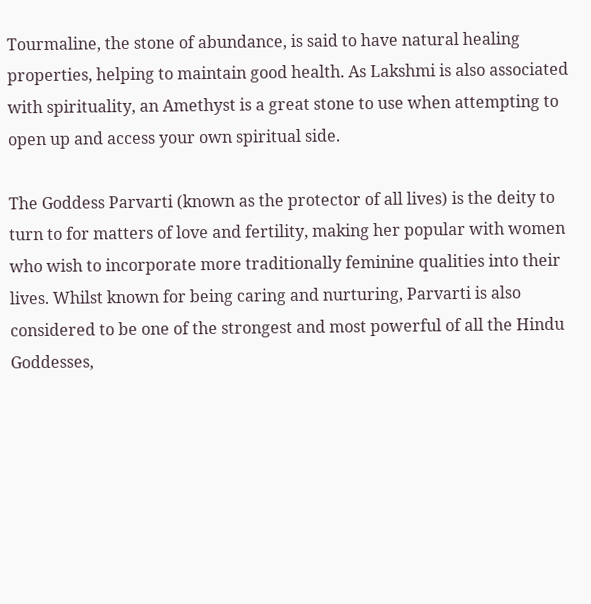Tourmaline, the stone of abundance, is said to have natural healing properties, helping to maintain good health. As Lakshmi is also associated with spirituality, an Amethyst is a great stone to use when attempting to open up and access your own spiritual side.

The Goddess Parvarti (known as the protector of all lives) is the deity to turn to for matters of love and fertility, making her popular with women who wish to incorporate more traditionally feminine qualities into their lives. Whilst known for being caring and nurturing, Parvarti is also considered to be one of the strongest and most powerful of all the Hindu Goddesses,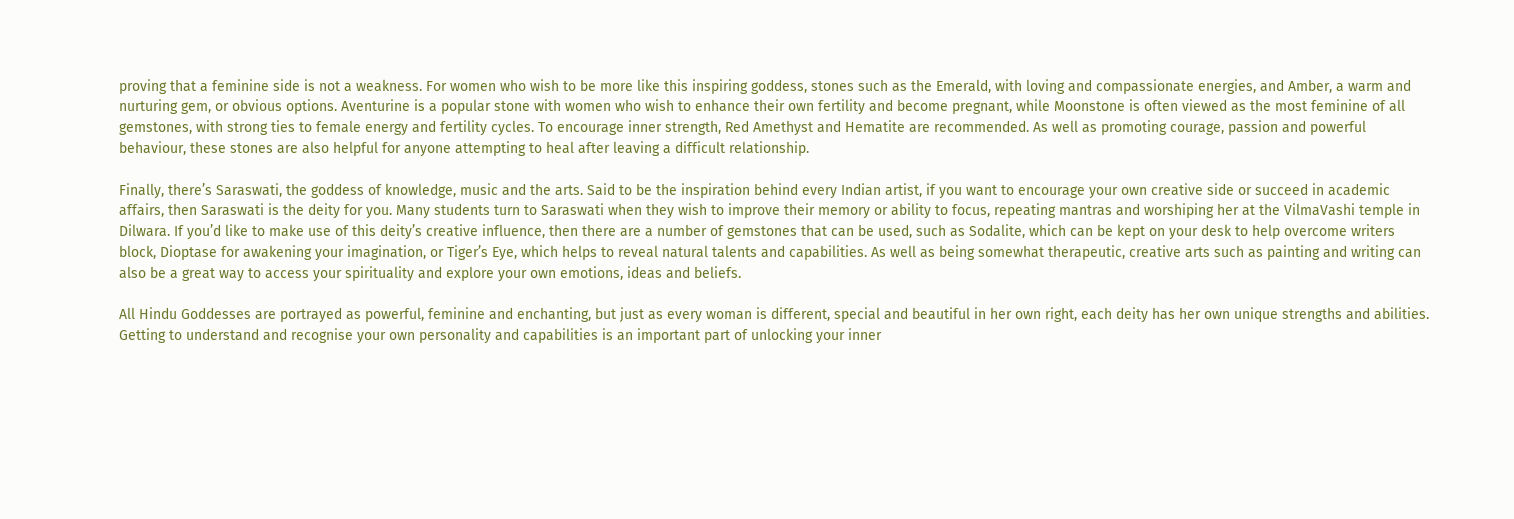proving that a feminine side is not a weakness. For women who wish to be more like this inspiring goddess, stones such as the Emerald, with loving and compassionate energies, and Amber, a warm and nurturing gem, or obvious options. Aventurine is a popular stone with women who wish to enhance their own fertility and become pregnant, while Moonstone is often viewed as the most feminine of all gemstones, with strong ties to female energy and fertility cycles. To encourage inner strength, Red Amethyst and Hematite are recommended. As well as promoting courage, passion and powerful behaviour, these stones are also helpful for anyone attempting to heal after leaving a difficult relationship.

Finally, there’s Saraswati, the goddess of knowledge, music and the arts. Said to be the inspiration behind every Indian artist, if you want to encourage your own creative side or succeed in academic affairs, then Saraswati is the deity for you. Many students turn to Saraswati when they wish to improve their memory or ability to focus, repeating mantras and worshiping her at the VilmaVashi temple in Dilwara. If you’d like to make use of this deity’s creative influence, then there are a number of gemstones that can be used, such as Sodalite, which can be kept on your desk to help overcome writers block, Dioptase for awakening your imagination, or Tiger’s Eye, which helps to reveal natural talents and capabilities. As well as being somewhat therapeutic, creative arts such as painting and writing can also be a great way to access your spirituality and explore your own emotions, ideas and beliefs.

All Hindu Goddesses are portrayed as powerful, feminine and enchanting, but just as every woman is different, special and beautiful in her own right, each deity has her own unique strengths and abilities. Getting to understand and recognise your own personality and capabilities is an important part of unlocking your inner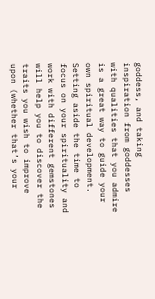goddess, and taking inspiration from goddesses with qualities that you admire is a great way to guide your own spiritual development. Setting aside the time to focus on your spirituality and work with different gemstones will help you to discover the traits you wish to improve upon (whether that’s your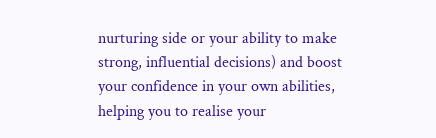nurturing side or your ability to make strong, influential decisions) and boost your confidence in your own abilities, helping you to realise your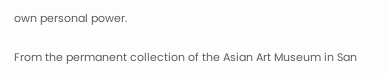own personal power.

From the permanent collection of the Asian Art Museum in San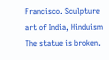Francisco. Sculpture art of India, Hinduism The statue is broken.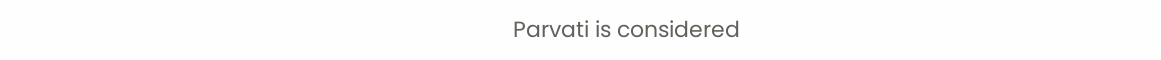Parvati is considered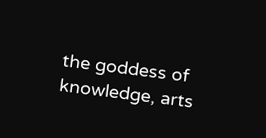the goddess of knowledge, arts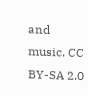and music. CC BY-SA 2.0